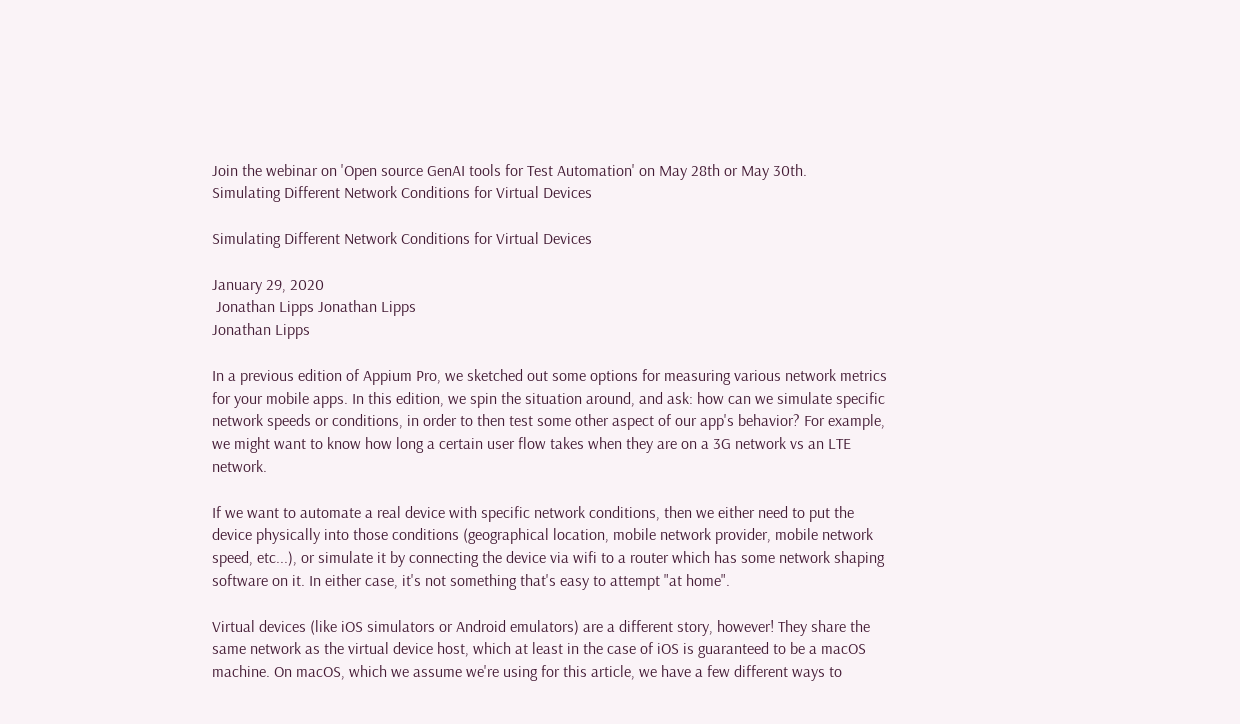Join the webinar on 'Open source GenAI tools for Test Automation' on May 28th or May 30th.
Simulating Different Network Conditions for Virtual Devices

Simulating Different Network Conditions for Virtual Devices

January 29, 2020
 Jonathan Lipps Jonathan Lipps
Jonathan Lipps

In a previous edition of Appium Pro, we sketched out some options for measuring various network metrics for your mobile apps. In this edition, we spin the situation around, and ask: how can we simulate specific network speeds or conditions, in order to then test some other aspect of our app's behavior? For example, we might want to know how long a certain user flow takes when they are on a 3G network vs an LTE network.

If we want to automate a real device with specific network conditions, then we either need to put the device physically into those conditions (geographical location, mobile network provider, mobile network speed, etc...), or simulate it by connecting the device via wifi to a router which has some network shaping software on it. In either case, it's not something that's easy to attempt "at home".

Virtual devices (like iOS simulators or Android emulators) are a different story, however! They share the same network as the virtual device host, which at least in the case of iOS is guaranteed to be a macOS machine. On macOS, which we assume we're using for this article, we have a few different ways to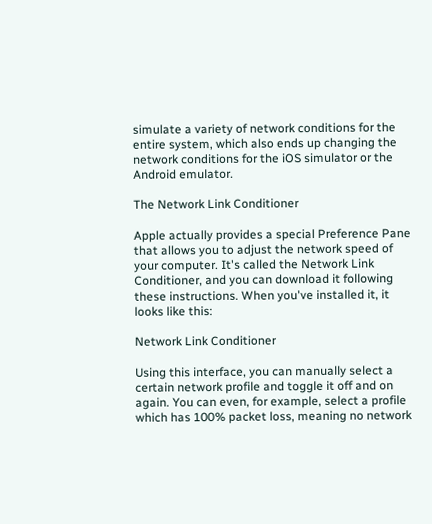simulate a variety of network conditions for the entire system, which also ends up changing the network conditions for the iOS simulator or the Android emulator.

The Network Link Conditioner

Apple actually provides a special Preference Pane that allows you to adjust the network speed of your computer. It's called the Network Link Conditioner, and you can download it following these instructions. When you've installed it, it looks like this:

Network Link Conditioner

Using this interface, you can manually select a certain network profile and toggle it off and on again. You can even, for example, select a profile which has 100% packet loss, meaning no network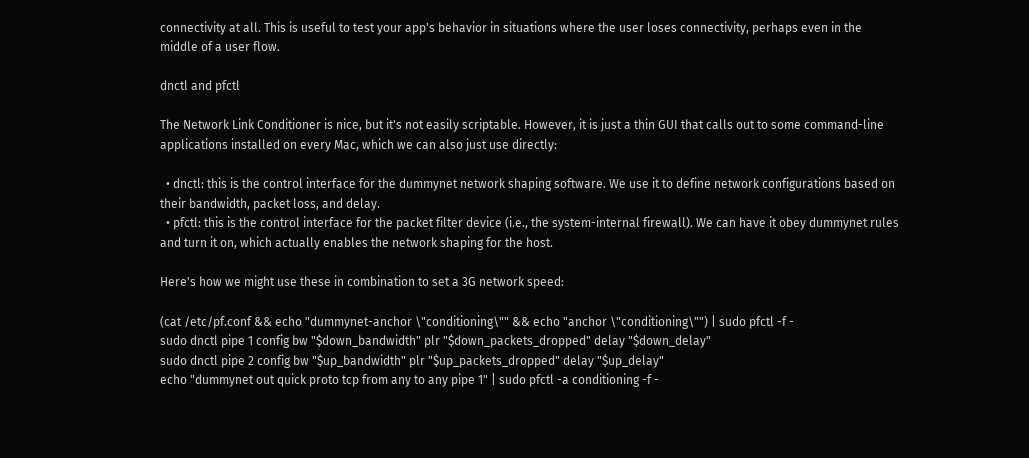connectivity at all. This is useful to test your app's behavior in situations where the user loses connectivity, perhaps even in the middle of a user flow.

dnctl and pfctl

The Network Link Conditioner is nice, but it's not easily scriptable. However, it is just a thin GUI that calls out to some command-line applications installed on every Mac, which we can also just use directly:

  • dnctl: this is the control interface for the dummynet network shaping software. We use it to define network configurations based on their bandwidth, packet loss, and delay.
  • pfctl: this is the control interface for the packet filter device (i.e., the system-internal firewall). We can have it obey dummynet rules and turn it on, which actually enables the network shaping for the host.

Here's how we might use these in combination to set a 3G network speed:

(cat /etc/pf.conf && echo "dummynet-anchor \"conditioning\"" && echo "anchor \"conditioning\"") | sudo pfctl -f -
sudo dnctl pipe 1 config bw "$down_bandwidth" plr "$down_packets_dropped" delay "$down_delay"
sudo dnctl pipe 2 config bw "$up_bandwidth" plr "$up_packets_dropped" delay "$up_delay"
echo "dummynet out quick proto tcp from any to any pipe 1" | sudo pfctl -a conditioning -f -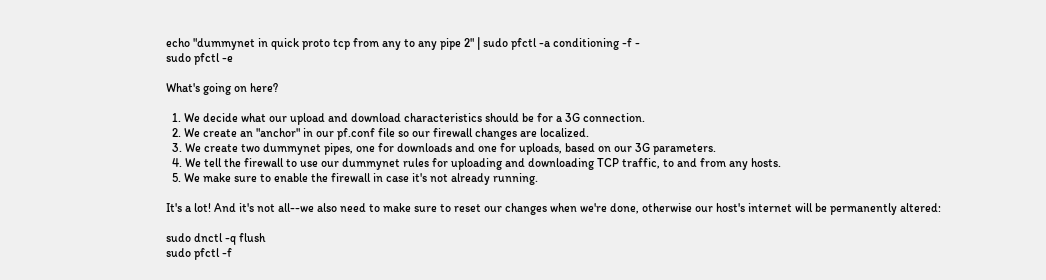echo "dummynet in quick proto tcp from any to any pipe 2" | sudo pfctl -a conditioning -f -
sudo pfctl -e

What's going on here?

  1. We decide what our upload and download characteristics should be for a 3G connection.
  2. We create an "anchor" in our pf.conf file so our firewall changes are localized.
  3. We create two dummynet pipes, one for downloads and one for uploads, based on our 3G parameters.
  4. We tell the firewall to use our dummynet rules for uploading and downloading TCP traffic, to and from any hosts.
  5. We make sure to enable the firewall in case it's not already running.

It's a lot! And it's not all--we also need to make sure to reset our changes when we're done, otherwise our host's internet will be permanently altered:

sudo dnctl -q flush
sudo pfctl -f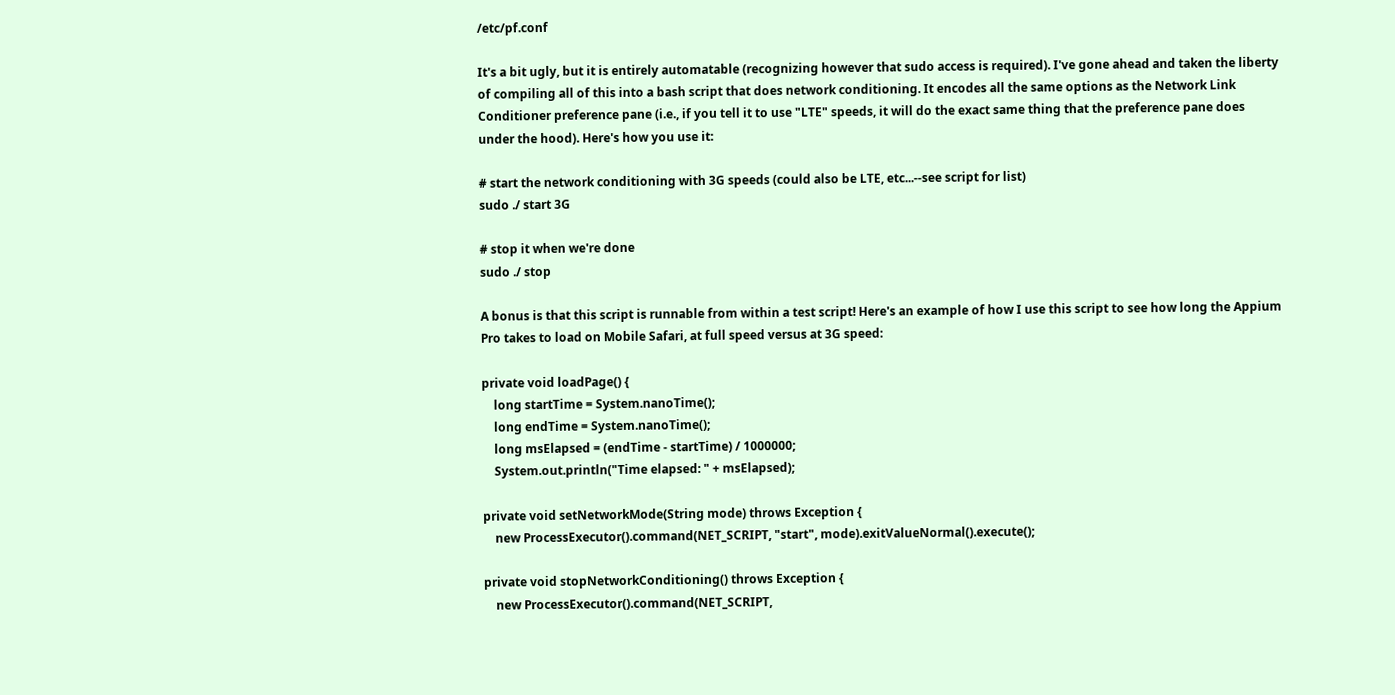/etc/pf.conf

It's a bit ugly, but it is entirely automatable (recognizing however that sudo access is required). I've gone ahead and taken the liberty of compiling all of this into a bash script that does network conditioning. It encodes all the same options as the Network Link Conditioner preference pane (i.e., if you tell it to use "LTE" speeds, it will do the exact same thing that the preference pane does under the hood). Here's how you use it:

# start the network conditioning with 3G speeds (could also be LTE, etc...--see script for list)
sudo ./ start 3G

# stop it when we're done
sudo ./ stop

A bonus is that this script is runnable from within a test script! Here's an example of how I use this script to see how long the Appium Pro takes to load on Mobile Safari, at full speed versus at 3G speed:

private void loadPage() {
    long startTime = System.nanoTime();
    long endTime = System.nanoTime();
    long msElapsed = (endTime - startTime) / 1000000;
    System.out.println("Time elapsed: " + msElapsed);

private void setNetworkMode(String mode) throws Exception {
    new ProcessExecutor().command(NET_SCRIPT, "start", mode).exitValueNormal().execute();

private void stopNetworkConditioning() throws Exception {
    new ProcessExecutor().command(NET_SCRIPT,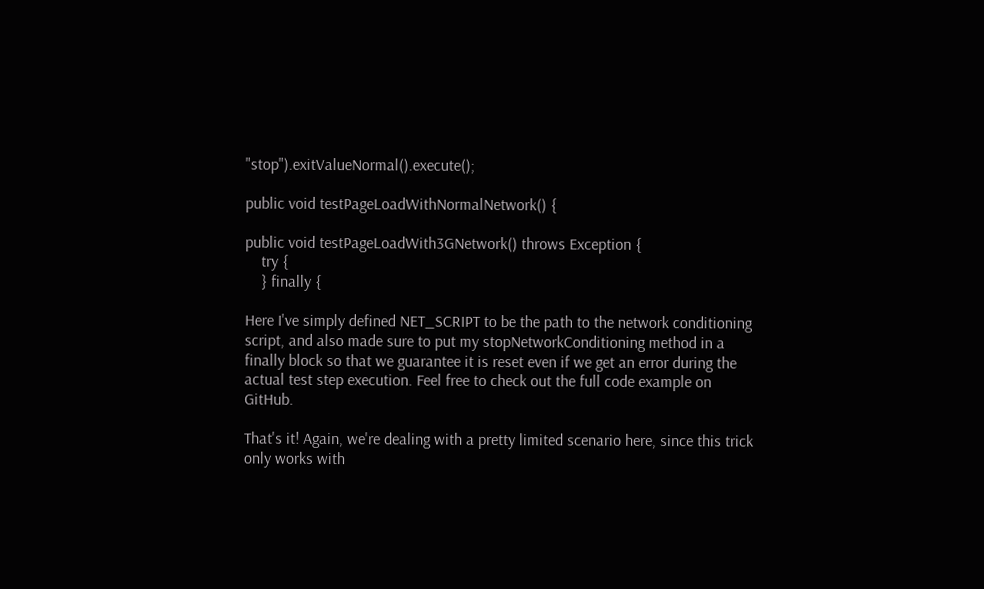"stop").exitValueNormal().execute();

public void testPageLoadWithNormalNetwork() {

public void testPageLoadWith3GNetwork() throws Exception {
    try {
    } finally {

Here I've simply defined NET_SCRIPT to be the path to the network conditioning script, and also made sure to put my stopNetworkConditioning method in a finally block so that we guarantee it is reset even if we get an error during the actual test step execution. Feel free to check out the full code example on GitHub.

That's it! Again, we're dealing with a pretty limited scenario here, since this trick only works with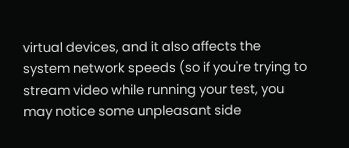virtual devices, and it also affects the system network speeds (so if you're trying to stream video while running your test, you may notice some unpleasant side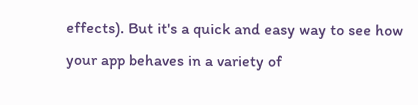effects). But it's a quick and easy way to see how your app behaves in a variety of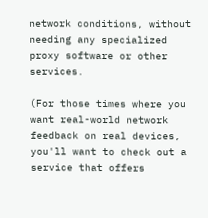network conditions, without needing any specialized proxy software or other services.

(For those times where you want real-world network feedback on real devices, you'll want to check out a service that offers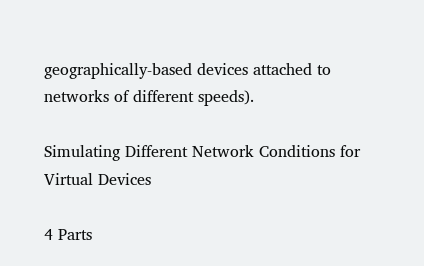geographically-based devices attached to networks of different speeds).

Simulating Different Network Conditions for Virtual Devices

4 Parts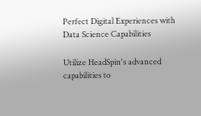Perfect Digital Experiences with Data Science Capabilities

Utilize HeadSpin's advanced capabilities to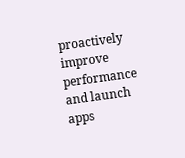proactively improve performance and launch apps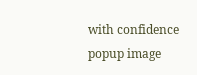with confidence
popup image